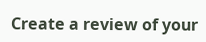Create a review of your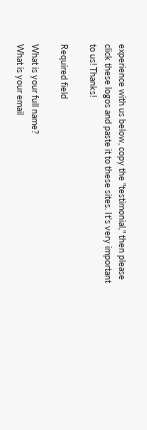experience with us below, copy the "testimonial," then please click these logos and paste it to these sites. It's very important to us! Thanks!

Required field

What is your full name?
What is your email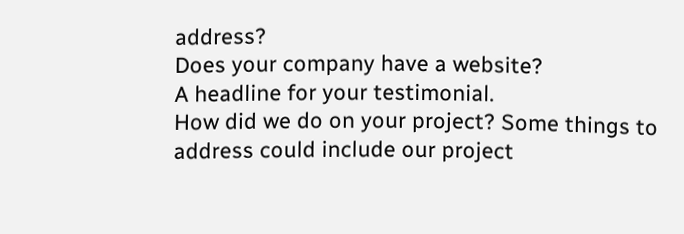address?
Does your company have a website?
A headline for your testimonial.
How did we do on your project? Some things to address could include our project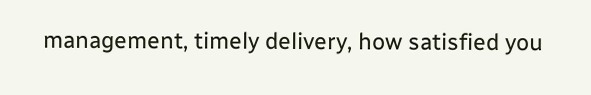management, timely delivery, how satisfied you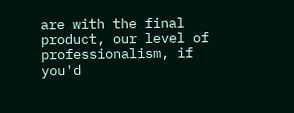are with the final product, our level of professionalism, if you'd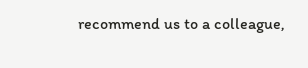recommend us to a colleague,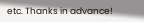etc. Thanks in advance!